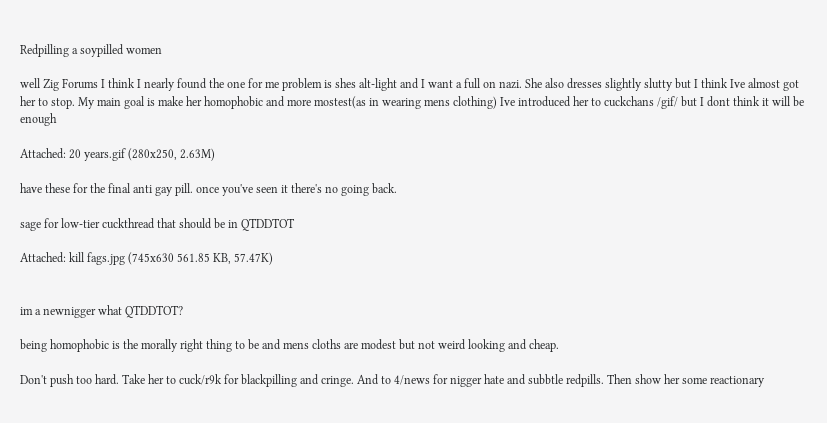Redpilling a soypilled women

well Zig Forums I think I nearly found the one for me problem is shes alt-light and I want a full on nazi. She also dresses slightly slutty but I think Ive almost got her to stop. My main goal is make her homophobic and more mostest(as in wearing mens clothing) Ive introduced her to cuckchans /gif/ but I dont think it will be enough

Attached: 20 years.gif (280x250, 2.63M)

have these for the final anti gay pill. once you've seen it there's no going back.

sage for low-tier cuckthread that should be in QTDDTOT

Attached: kill fags.jpg (745x630 561.85 KB, 57.47K)


im a newnigger what QTDDTOT?

being homophobic is the morally right thing to be and mens cloths are modest but not weird looking and cheap.

Don't push too hard. Take her to cuck/r9k for blackpilling and cringe. And to 4/news for nigger hate and subbtle redpills. Then show her some reactionary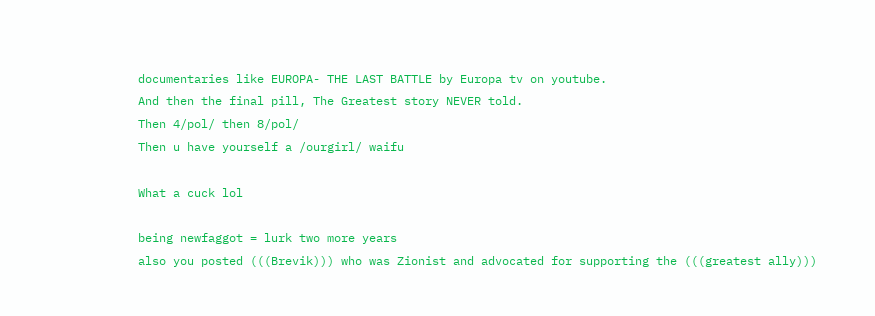documentaries like EUROPA- THE LAST BATTLE by Europa tv on youtube.
And then the final pill, The Greatest story NEVER told.
Then 4/pol/ then 8/pol/
Then u have yourself a /ourgirl/ waifu

What a cuck lol

being newfaggot = lurk two more years
also you posted (((Brevik))) who was Zionist and advocated for supporting the (((greatest ally)))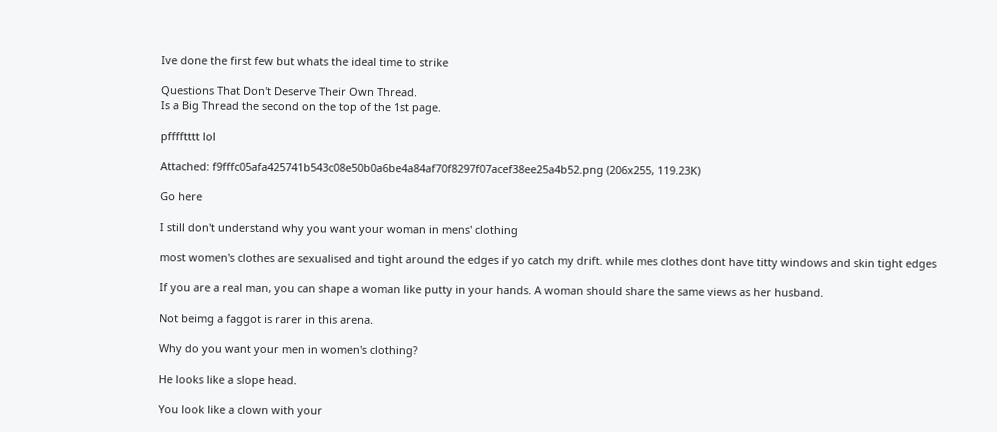Ive done the first few but whats the ideal time to strike

Questions That Don't Deserve Their Own Thread.
Is a Big Thread the second on the top of the 1st page.

pfffftttt lol

Attached: f9fffc05afa425741b543c08e50b0a6be4a84af70f8297f07acef38ee25a4b52.png (206x255, 119.23K)

Go here

I still don't understand why you want your woman in mens' clothing

most women's clothes are sexualised and tight around the edges if yo catch my drift. while mes clothes dont have titty windows and skin tight edges

If you are a real man, you can shape a woman like putty in your hands. A woman should share the same views as her husband.

Not beimg a faggot is rarer in this arena.

Why do you want your men in women's clothing?

He looks like a slope head.

You look like a clown with your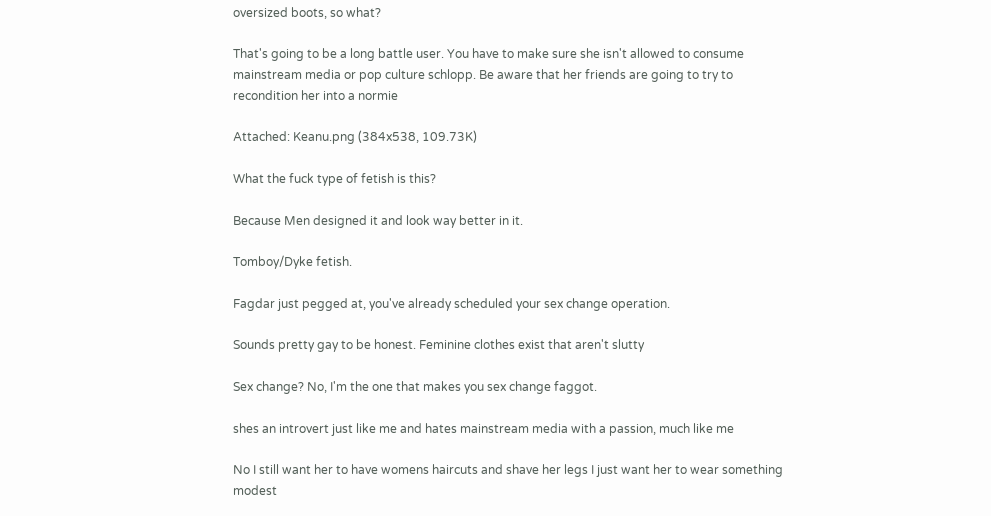oversized boots, so what?

That's going to be a long battle user. You have to make sure she isn't allowed to consume mainstream media or pop culture schlopp. Be aware that her friends are going to try to recondition her into a normie

Attached: Keanu.png (384x538, 109.73K)

What the fuck type of fetish is this?

Because Men designed it and look way better in it.

Tomboy/Dyke fetish.

Fagdar just pegged at, you've already scheduled your sex change operation.

Sounds pretty gay to be honest. Feminine clothes exist that aren't slutty

Sex change? No, I'm the one that makes you sex change faggot.

shes an introvert just like me and hates mainstream media with a passion, much like me

No I still want her to have womens haircuts and shave her legs I just want her to wear something modest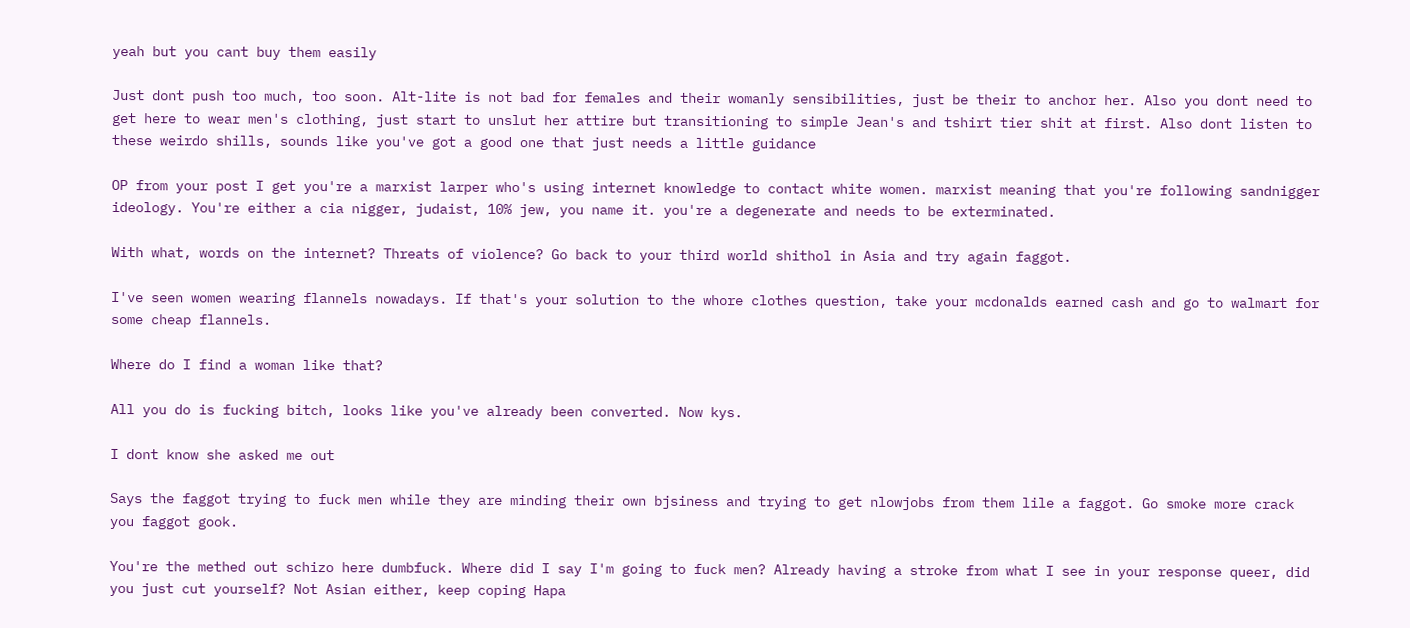yeah but you cant buy them easily

Just dont push too much, too soon. Alt-lite is not bad for females and their womanly sensibilities, just be their to anchor her. Also you dont need to get here to wear men's clothing, just start to unslut her attire but transitioning to simple Jean's and tshirt tier shit at first. Also dont listen to these weirdo shills, sounds like you've got a good one that just needs a little guidance

OP from your post I get you're a marxist larper who's using internet knowledge to contact white women. marxist meaning that you're following sandnigger ideology. You're either a cia nigger, judaist, 10% jew, you name it. you're a degenerate and needs to be exterminated.

With what, words on the internet? Threats of violence? Go back to your third world shithol in Asia and try again faggot.

I've seen women wearing flannels nowadays. If that's your solution to the whore clothes question, take your mcdonalds earned cash and go to walmart for some cheap flannels.

Where do I find a woman like that?

All you do is fucking bitch, looks like you've already been converted. Now kys.

I dont know she asked me out

Says the faggot trying to fuck men while they are minding their own bjsiness and trying to get nlowjobs from them lile a faggot. Go smoke more crack you faggot gook.

You're the methed out schizo here dumbfuck. Where did I say I'm going to fuck men? Already having a stroke from what I see in your response queer, did you just cut yourself? Not Asian either, keep coping Hapa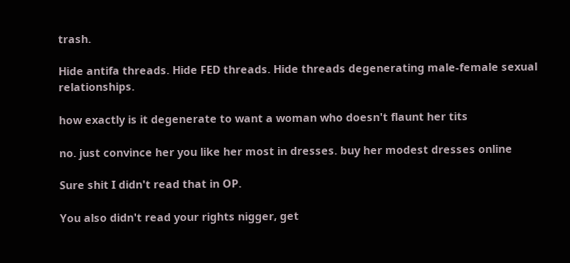trash.

Hide antifa threads. Hide FED threads. Hide threads degenerating male-female sexual relationships.

how exactly is it degenerate to want a woman who doesn't flaunt her tits

no. just convince her you like her most in dresses. buy her modest dresses online

Sure shit I didn't read that in OP.

You also didn't read your rights nigger, get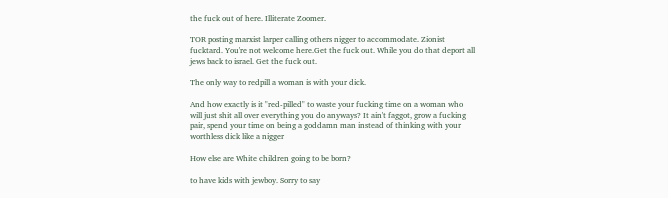the fuck out of here. Illiterate Zoomer.

TOR posting marxist larper calling others nigger to accommodate. Zionist fucktard. You're not welcome here.Get the fuck out. While you do that deport all jews back to israel. Get the fuck out.

The only way to redpill a woman is with your dick.

And how exactly is it "red-pilled" to waste your fucking time on a woman who will just shit all over everything you do anyways? It ain't faggot, grow a fucking pair, spend your time on being a goddamn man instead of thinking with your worthless dick like a nigger

How else are White children going to be born?

to have kids with jewboy. Sorry to say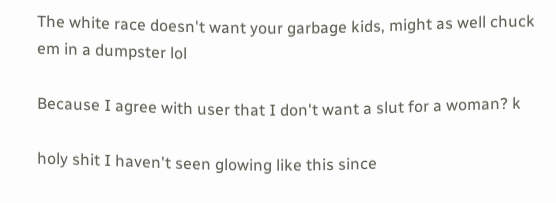The white race doesn't want your garbage kids, might as well chuck em in a dumpster lol

Because I agree with user that I don't want a slut for a woman? k

holy shit I haven't seen glowing like this since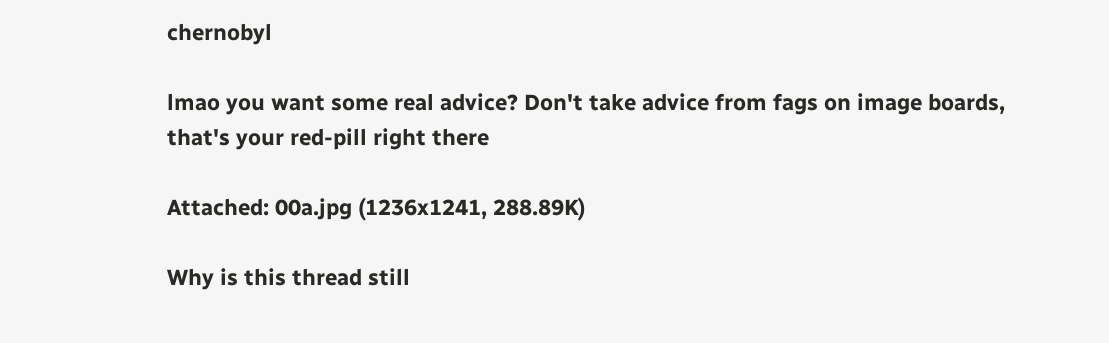chernobyl

lmao you want some real advice? Don't take advice from fags on image boards, that's your red-pill right there

Attached: 00a.jpg (1236x1241, 288.89K)

Why is this thread still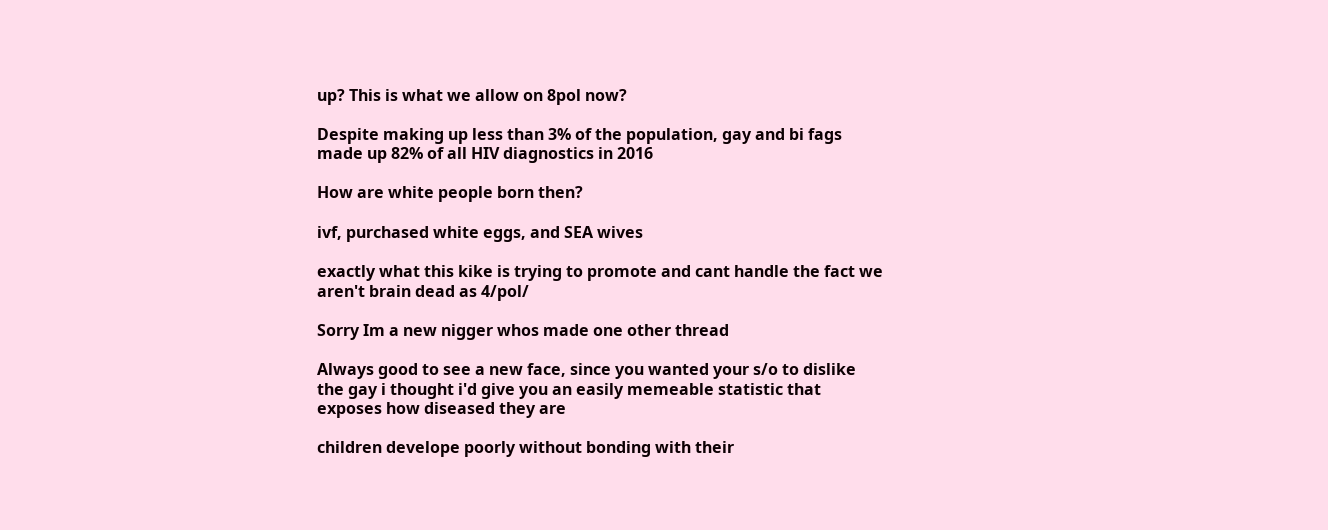up? This is what we allow on 8pol now?

Despite making up less than 3% of the population, gay and bi fags made up 82% of all HIV diagnostics in 2016

How are white people born then?

ivf, purchased white eggs, and SEA wives

exactly what this kike is trying to promote and cant handle the fact we aren't brain dead as 4/pol/

Sorry Im a new nigger whos made one other thread

Always good to see a new face, since you wanted your s/o to dislike the gay i thought i'd give you an easily memeable statistic that exposes how diseased they are

children develope poorly without bonding with their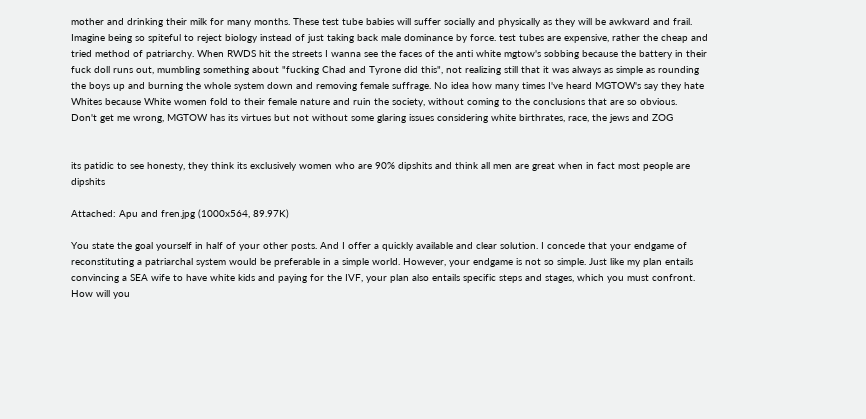mother and drinking their milk for many months. These test tube babies will suffer socially and physically as they will be awkward and frail. Imagine being so spiteful to reject biology instead of just taking back male dominance by force. test tubes are expensive, rather the cheap and tried method of patriarchy. When RWDS hit the streets I wanna see the faces of the anti white mgtow's sobbing because the battery in their fuck doll runs out, mumbling something about "fucking Chad and Tyrone did this", not realizing still that it was always as simple as rounding the boys up and burning the whole system down and removing female suffrage. No idea how many times I've heard MGTOW's say they hate Whites because White women fold to their female nature and ruin the society, without coming to the conclusions that are so obvious.
Don't get me wrong, MGTOW has its virtues but not without some glaring issues considering white birthrates, race, the jews and ZOG


its patidic to see honesty, they think its exclusively women who are 90% dipshits and think all men are great when in fact most people are dipshits

Attached: Apu and fren.jpg (1000x564, 89.97K)

You state the goal yourself in half of your other posts. And I offer a quickly available and clear solution. I concede that your endgame of reconstituting a patriarchal system would be preferable in a simple world. However, your endgame is not so simple. Just like my plan entails convincing a SEA wife to have white kids and paying for the IVF, your plan also entails specific steps and stages, which you must confront. How will you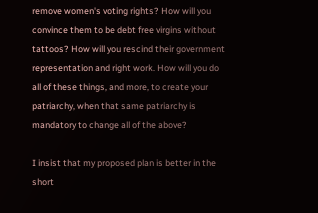remove women's voting rights? How will you convince them to be debt free virgins without tattoos? How will you rescind their government representation and right work. How will you do all of these things, and more, to create your patriarchy, when that same patriarchy is mandatory to change all of the above?

I insist that my proposed plan is better in the short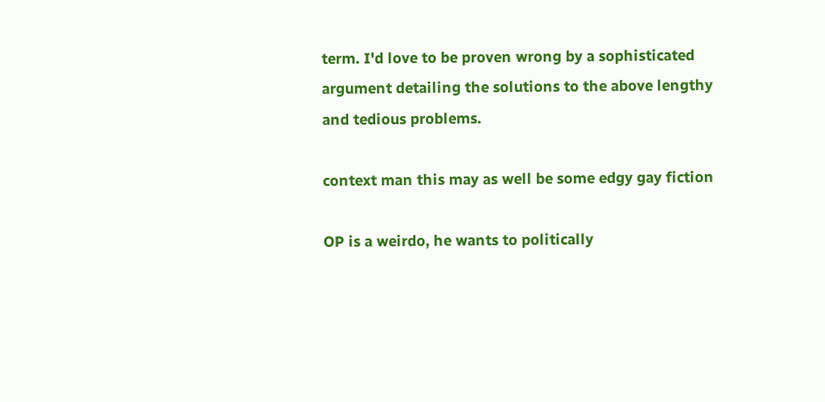term. I'd love to be proven wrong by a sophisticated argument detailing the solutions to the above lengthy and tedious problems.

context man this may as well be some edgy gay fiction

OP is a weirdo, he wants to politically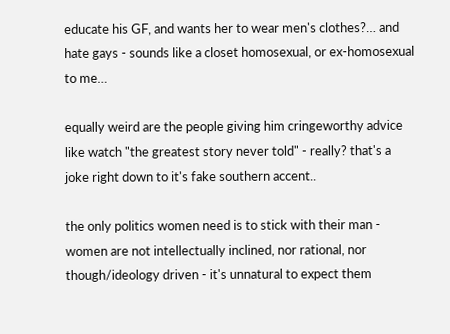educate his GF, and wants her to wear men's clothes?… and hate gays - sounds like a closet homosexual, or ex-homosexual to me…

equally weird are the people giving him cringeworthy advice like watch "the greatest story never told" - really? that's a joke right down to it's fake southern accent..

the only politics women need is to stick with their man - women are not intellectually inclined, nor rational, nor though/ideology driven - it's unnatural to expect them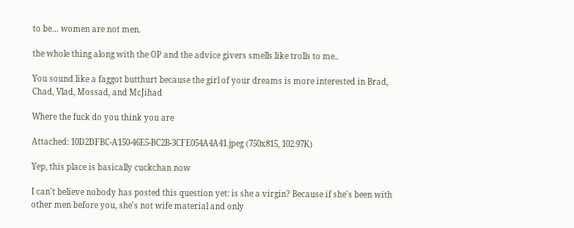to be… women are not men.

the whole thing along with the OP and the advice givers smells like trolls to me..

You sound like a faggot butthurt because the girl of your dreams is more interested in Brad, Chad, Vlad, Mossad, and McJihad

Where the fuck do you think you are

Attached: 10D2DFBC-A150-46E5-BC2B-3CFE054A4A41.jpeg (750x815, 102.97K)

Yep, this place is basically cuckchan now

I can't believe nobody has posted this question yet: is she a virgin? Because if she's been with other men before you, she's not wife material and only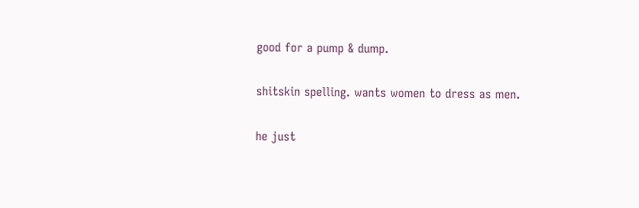good for a pump & dump.

shitskin spelling. wants women to dress as men.

he just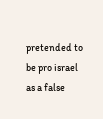pretended to be pro israel as a false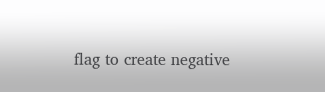flag to create negative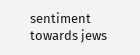sentiment towards jews